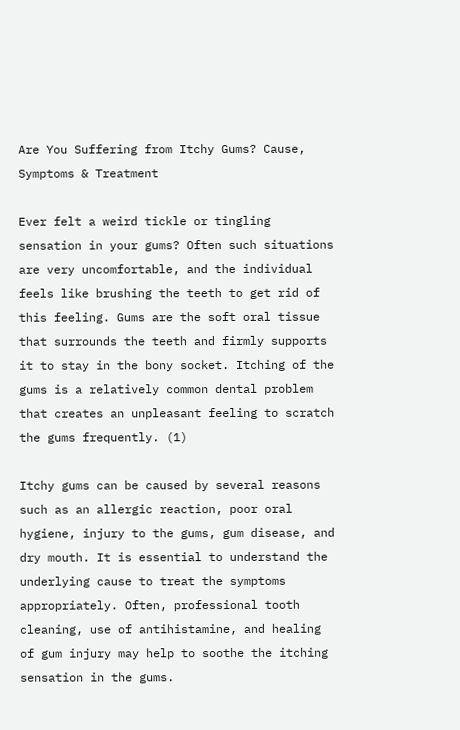Are You Suffering from Itchy Gums? Cause, Symptoms & Treatment

Ever felt a weird tickle or tingling sensation in your gums? Often such situations are very uncomfortable, and the individual feels like brushing the teeth to get rid of this feeling. Gums are the soft oral tissue that surrounds the teeth and firmly supports it to stay in the bony socket. Itching of the gums is a relatively common dental problem that creates an unpleasant feeling to scratch the gums frequently. (1)

Itchy gums can be caused by several reasons such as an allergic reaction, poor oral hygiene, injury to the gums, gum disease, and dry mouth. It is essential to understand the underlying cause to treat the symptoms appropriately. Often, professional tooth cleaning, use of antihistamine, and healing of gum injury may help to soothe the itching sensation in the gums.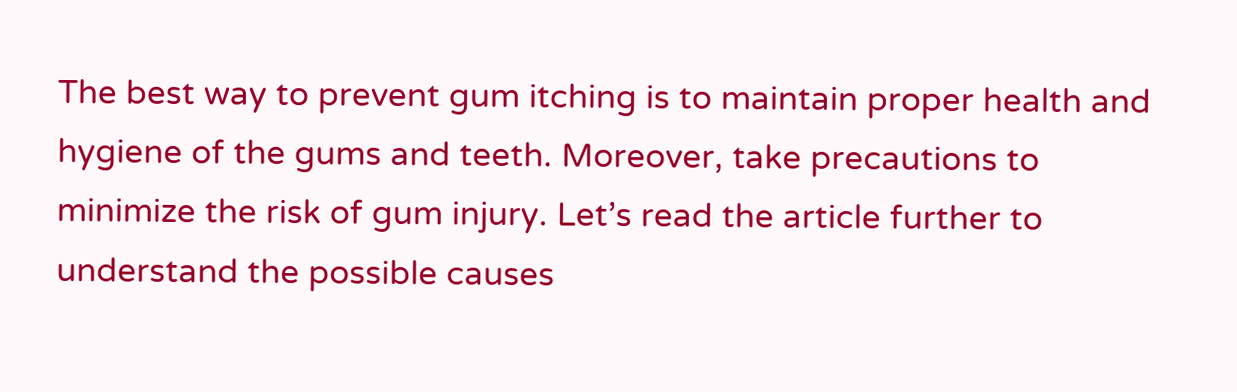The best way to prevent gum itching is to maintain proper health and hygiene of the gums and teeth. Moreover, take precautions to minimize the risk of gum injury. Let’s read the article further to understand the possible causes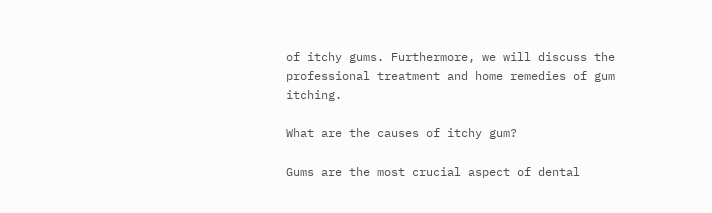of itchy gums. Furthermore, we will discuss the professional treatment and home remedies of gum itching.

What are the causes of itchy gum?

Gums are the most crucial aspect of dental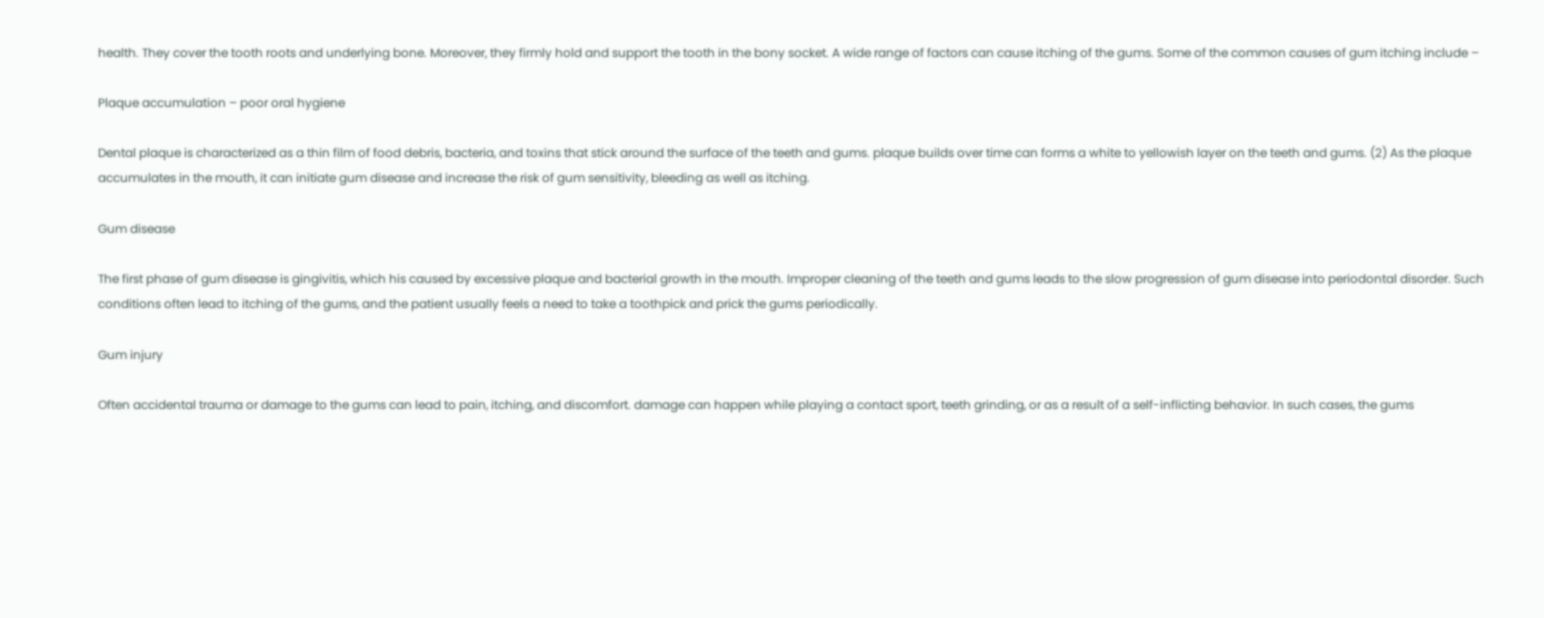health. They cover the tooth roots and underlying bone. Moreover, they firmly hold and support the tooth in the bony socket. A wide range of factors can cause itching of the gums. Some of the common causes of gum itching include –

Plaque accumulation – poor oral hygiene

Dental plaque is characterized as a thin film of food debris, bacteria, and toxins that stick around the surface of the teeth and gums. plaque builds over time can forms a white to yellowish layer on the teeth and gums. (2) As the plaque accumulates in the mouth, it can initiate gum disease and increase the risk of gum sensitivity, bleeding as well as itching.

Gum disease

The first phase of gum disease is gingivitis, which his caused by excessive plaque and bacterial growth in the mouth. Improper cleaning of the teeth and gums leads to the slow progression of gum disease into periodontal disorder. Such conditions often lead to itching of the gums, and the patient usually feels a need to take a toothpick and prick the gums periodically.

Gum injury

Often accidental trauma or damage to the gums can lead to pain, itching, and discomfort. damage can happen while playing a contact sport, teeth grinding, or as a result of a self-inflicting behavior. In such cases, the gums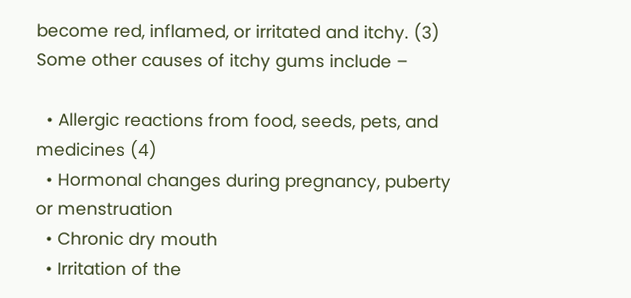become red, inflamed, or irritated and itchy. (3) Some other causes of itchy gums include –

  • Allergic reactions from food, seeds, pets, and medicines (4)
  • Hormonal changes during pregnancy, puberty or menstruation
  • Chronic dry mouth
  • Irritation of the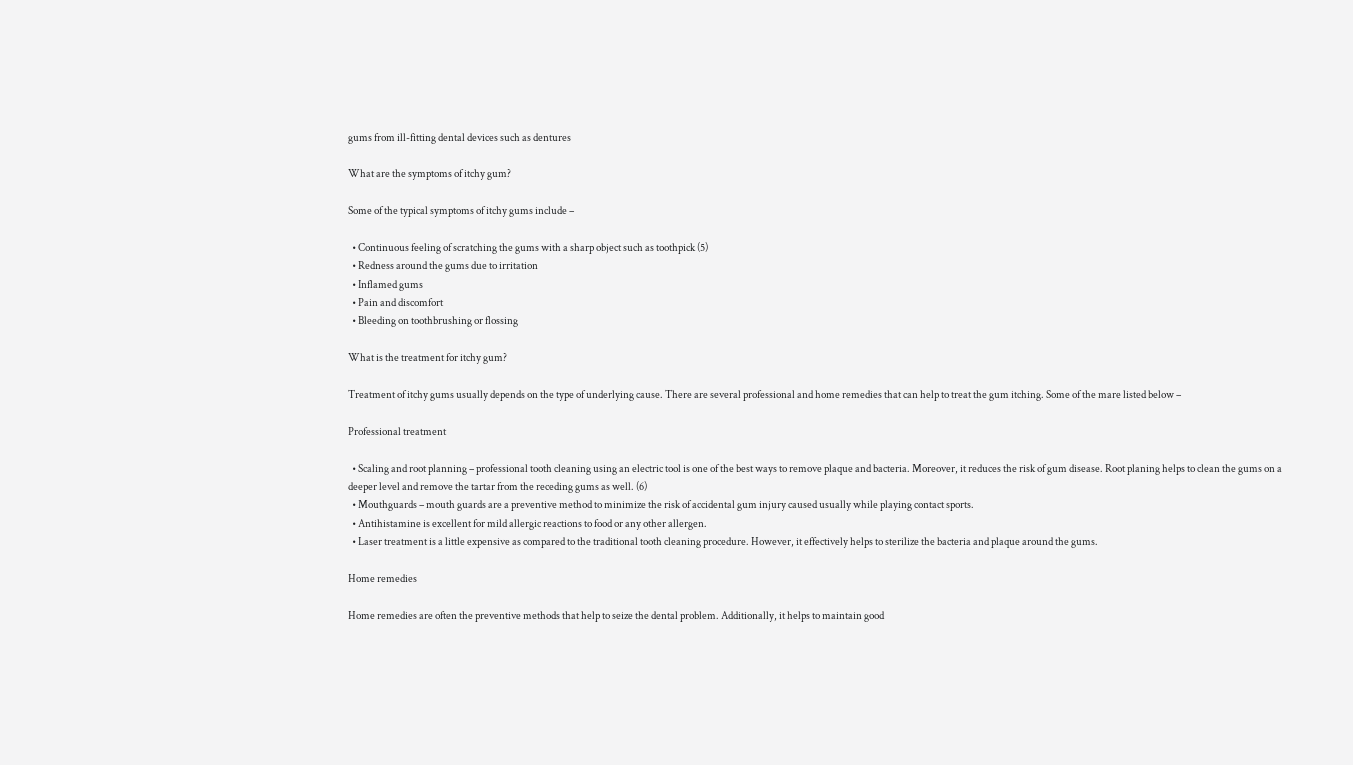gums from ill-fitting dental devices such as dentures

What are the symptoms of itchy gum?

Some of the typical symptoms of itchy gums include –

  • Continuous feeling of scratching the gums with a sharp object such as toothpick (5)
  • Redness around the gums due to irritation
  • Inflamed gums
  • Pain and discomfort
  • Bleeding on toothbrushing or flossing

What is the treatment for itchy gum?

Treatment of itchy gums usually depends on the type of underlying cause. There are several professional and home remedies that can help to treat the gum itching. Some of the mare listed below –

Professional treatment

  • Scaling and root planning – professional tooth cleaning using an electric tool is one of the best ways to remove plaque and bacteria. Moreover, it reduces the risk of gum disease. Root planing helps to clean the gums on a deeper level and remove the tartar from the receding gums as well. (6)
  • Mouthguards – mouth guards are a preventive method to minimize the risk of accidental gum injury caused usually while playing contact sports.
  • Antihistamine is excellent for mild allergic reactions to food or any other allergen.
  • Laser treatment is a little expensive as compared to the traditional tooth cleaning procedure. However, it effectively helps to sterilize the bacteria and plaque around the gums.

Home remedies

Home remedies are often the preventive methods that help to seize the dental problem. Additionally, it helps to maintain good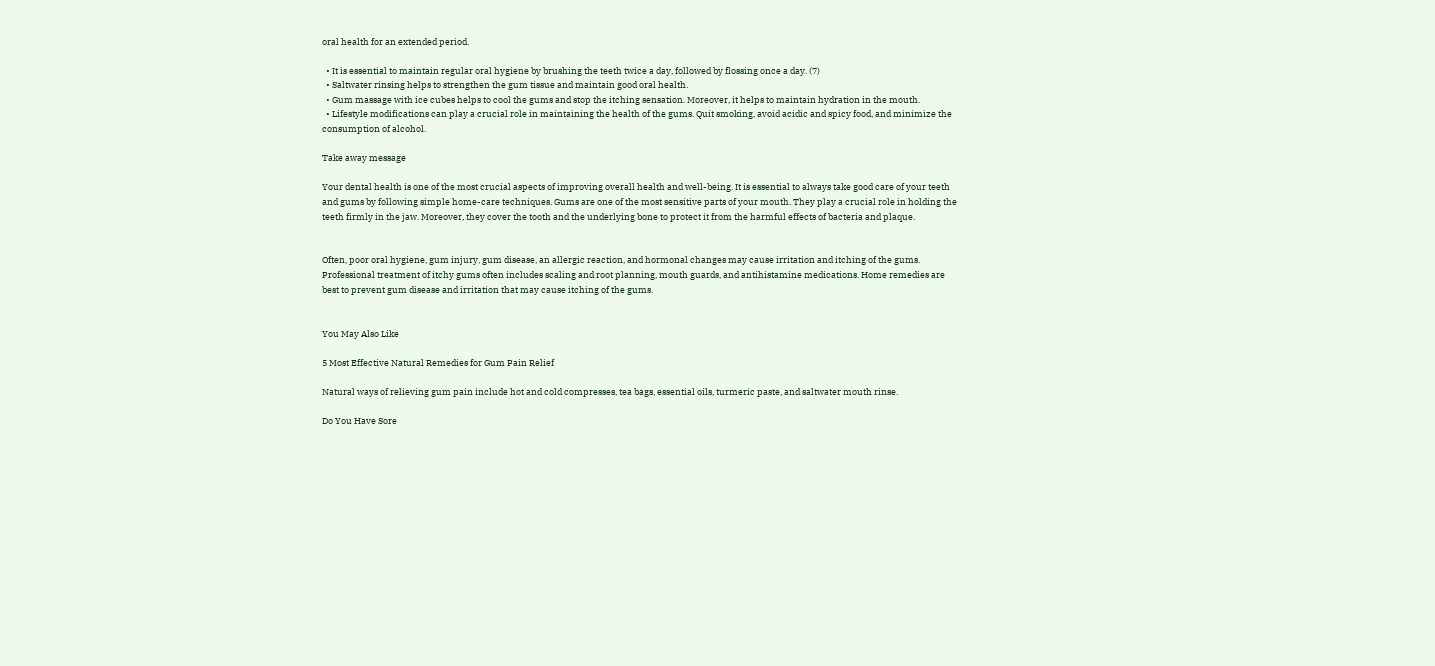oral health for an extended period.

  • It is essential to maintain regular oral hygiene by brushing the teeth twice a day, followed by flossing once a day. (7)
  • Saltwater rinsing helps to strengthen the gum tissue and maintain good oral health.
  • Gum massage with ice cubes helps to cool the gums and stop the itching sensation. Moreover, it helps to maintain hydration in the mouth.
  • Lifestyle modifications can play a crucial role in maintaining the health of the gums. Quit smoking, avoid acidic and spicy food, and minimize the consumption of alcohol.

Take away message

Your dental health is one of the most crucial aspects of improving overall health and well-being. It is essential to always take good care of your teeth and gums by following simple home-care techniques. Gums are one of the most sensitive parts of your mouth. They play a crucial role in holding the teeth firmly in the jaw. Moreover, they cover the tooth and the underlying bone to protect it from the harmful effects of bacteria and plaque.


Often, poor oral hygiene, gum injury, gum disease, an allergic reaction, and hormonal changes may cause irritation and itching of the gums. Professional treatment of itchy gums often includes scaling and root planning, mouth guards, and antihistamine medications. Home remedies are best to prevent gum disease and irritation that may cause itching of the gums.


You May Also Like

5 Most Effective Natural Remedies for Gum Pain Relief

Natural ways of relieving gum pain include hot and cold compresses, tea bags, essential oils, turmeric paste, and saltwater mouth rinse.

Do You Have Sore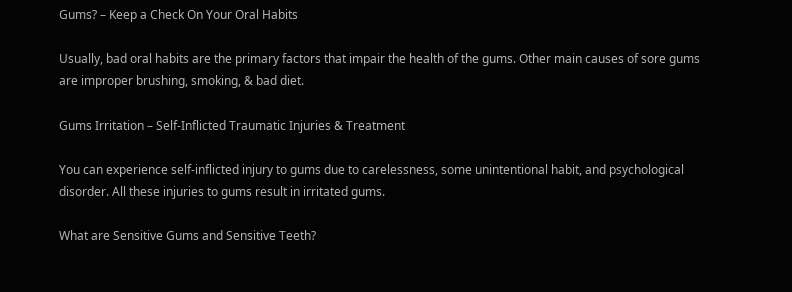Gums? – Keep a Check On Your Oral Habits

Usually, bad oral habits are the primary factors that impair the health of the gums. Other main causes of sore gums are improper brushing, smoking, & bad diet.

Gums Irritation – Self-Inflicted Traumatic Injuries & Treatment

You can experience self-inflicted injury to gums due to carelessness, some unintentional habit, and psychological disorder. All these injuries to gums result in irritated gums.

What are Sensitive Gums and Sensitive Teeth?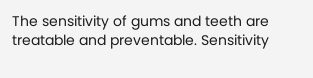The sensitivity of gums and teeth are treatable and preventable. Sensitivity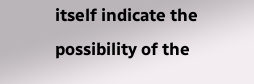itself indicate the possibility of the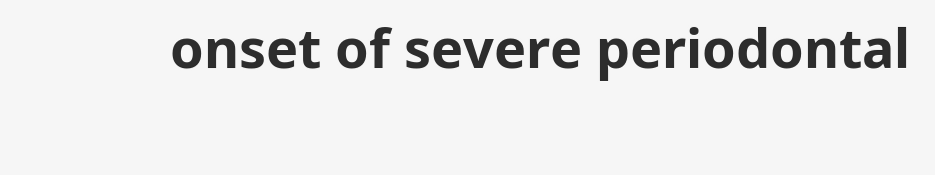onset of severe periodontal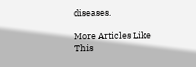diseases.

More Articles Like This